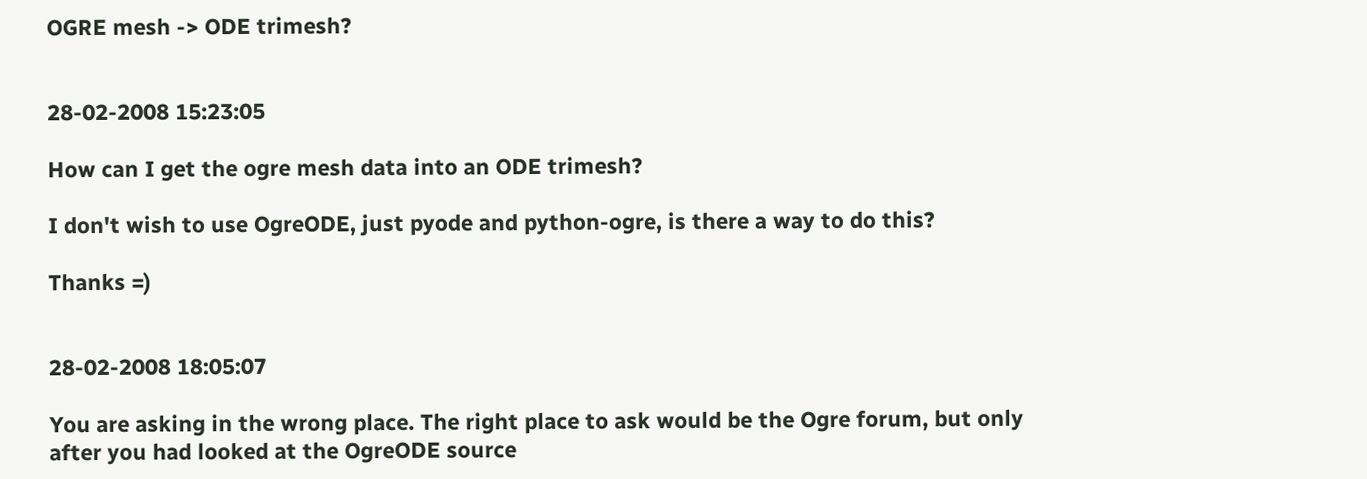OGRE mesh -> ODE trimesh?


28-02-2008 15:23:05

How can I get the ogre mesh data into an ODE trimesh?

I don't wish to use OgreODE, just pyode and python-ogre, is there a way to do this?

Thanks =)


28-02-2008 18:05:07

You are asking in the wrong place. The right place to ask would be the Ogre forum, but only after you had looked at the OgreODE source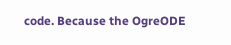code. Because the OgreODE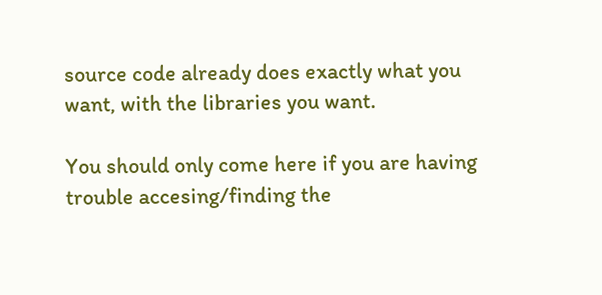source code already does exactly what you want, with the libraries you want.

You should only come here if you are having trouble accesing/finding the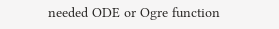needed ODE or Ogre function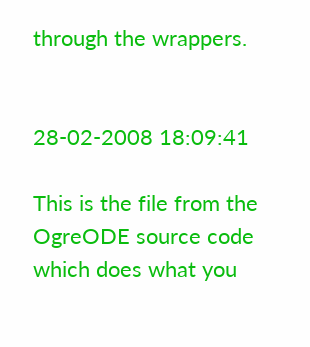through the wrappers.


28-02-2008 18:09:41

This is the file from the OgreODE source code which does what you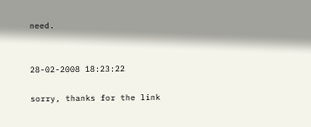need.


28-02-2008 18:23:22

sorry, thanks for the link